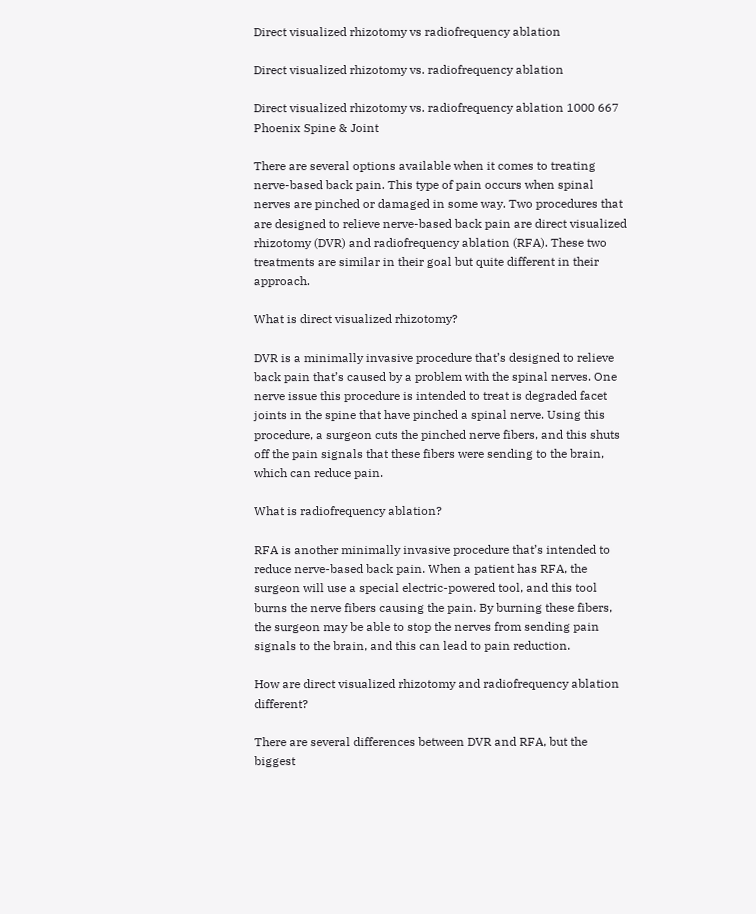Direct visualized rhizotomy vs radiofrequency ablation

Direct visualized rhizotomy vs. radiofrequency ablation

Direct visualized rhizotomy vs. radiofrequency ablation 1000 667 Phoenix Spine & Joint

There are several options available when it comes to treating nerve-based back pain. This type of pain occurs when spinal nerves are pinched or damaged in some way. Two procedures that are designed to relieve nerve-based back pain are direct visualized rhizotomy (DVR) and radiofrequency ablation (RFA). These two treatments are similar in their goal but quite different in their approach.

What is direct visualized rhizotomy?

DVR is a minimally invasive procedure that’s designed to relieve back pain that’s caused by a problem with the spinal nerves. One nerve issue this procedure is intended to treat is degraded facet joints in the spine that have pinched a spinal nerve. Using this procedure, a surgeon cuts the pinched nerve fibers, and this shuts off the pain signals that these fibers were sending to the brain, which can reduce pain.

What is radiofrequency ablation?

RFA is another minimally invasive procedure that’s intended to reduce nerve-based back pain. When a patient has RFA, the surgeon will use a special electric-powered tool, and this tool burns the nerve fibers causing the pain. By burning these fibers, the surgeon may be able to stop the nerves from sending pain signals to the brain, and this can lead to pain reduction.

How are direct visualized rhizotomy and radiofrequency ablation different?

There are several differences between DVR and RFA, but the biggest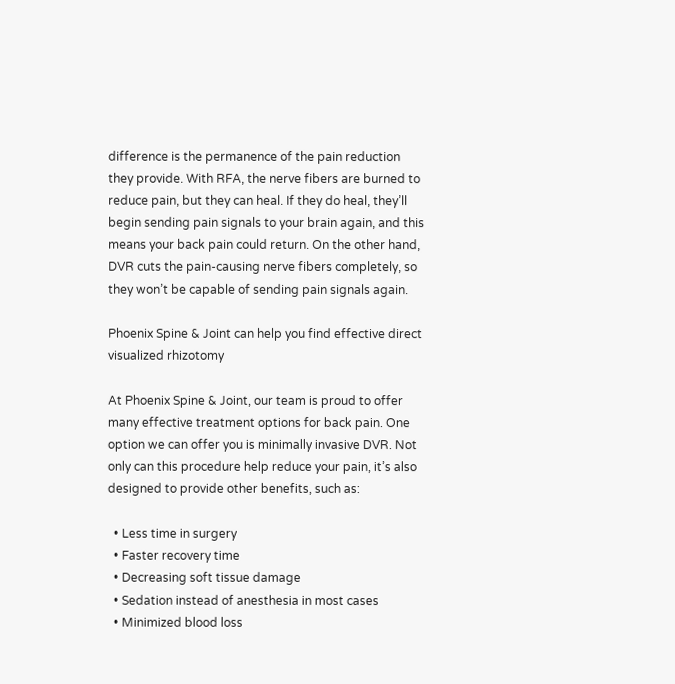difference is the permanence of the pain reduction they provide. With RFA, the nerve fibers are burned to reduce pain, but they can heal. If they do heal, they’ll begin sending pain signals to your brain again, and this means your back pain could return. On the other hand, DVR cuts the pain-causing nerve fibers completely, so they won’t be capable of sending pain signals again.

Phoenix Spine & Joint can help you find effective direct visualized rhizotomy

At Phoenix Spine & Joint, our team is proud to offer many effective treatment options for back pain. One option we can offer you is minimally invasive DVR. Not only can this procedure help reduce your pain, it’s also designed to provide other benefits, such as:

  • Less time in surgery
  • Faster recovery time
  • Decreasing soft tissue damage
  • Sedation instead of anesthesia in most cases
  • Minimized blood loss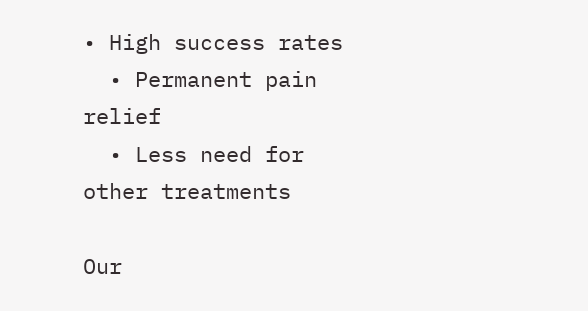• High success rates
  • Permanent pain relief
  • Less need for other treatments

Our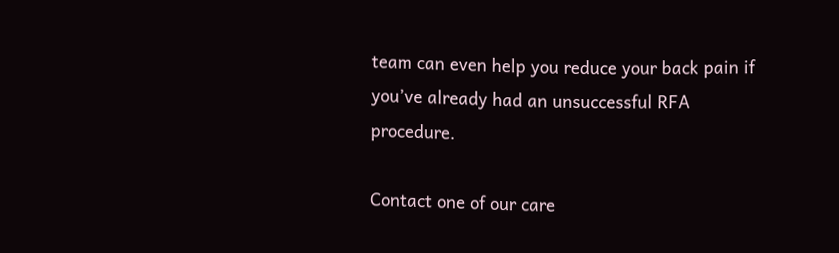team can even help you reduce your back pain if you’ve already had an unsuccessful RFA procedure.

Contact one of our care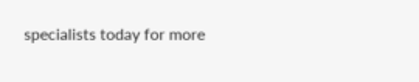specialists today for more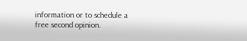information or to schedule a free second opinion.